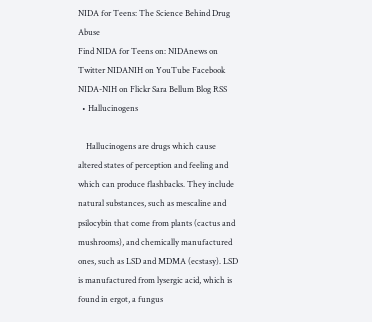NIDA for Teens: The Science Behind Drug Abuse
Find NIDA for Teens on: NIDAnews on Twitter NIDANIH on YouTube Facebook NIDA-NIH on Flickr Sara Bellum Blog RSS
  • Hallucinogens

    Hallucinogens are drugs which cause altered states of perception and feeling and which can produce flashbacks. They include natural substances, such as mescaline and psilocybin that come from plants (cactus and mushrooms), and chemically manufactured ones, such as LSD and MDMA (ecstasy). LSD is manufactured from lysergic acid, which is found in ergot, a fungus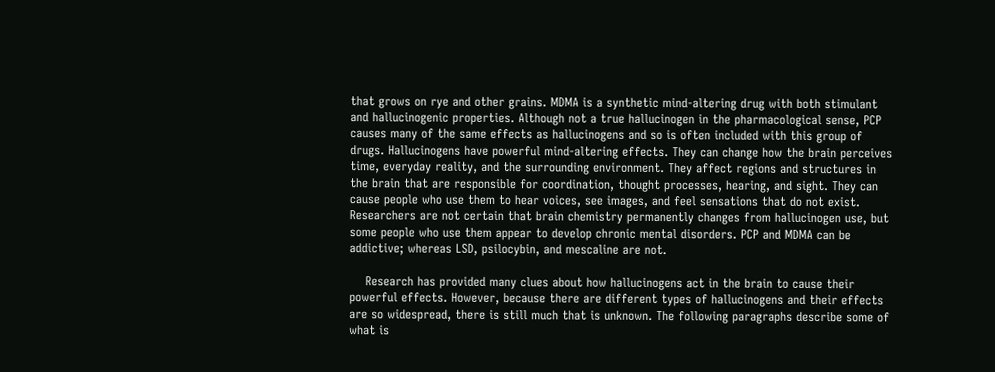that grows on rye and other grains. MDMA is a synthetic mind-altering drug with both stimulant and hallucinogenic properties. Although not a true hallucinogen in the pharmacological sense, PCP causes many of the same effects as hallucinogens and so is often included with this group of drugs. Hallucinogens have powerful mind-altering effects. They can change how the brain perceives time, everyday reality, and the surrounding environment. They affect regions and structures in the brain that are responsible for coordination, thought processes, hearing, and sight. They can cause people who use them to hear voices, see images, and feel sensations that do not exist. Researchers are not certain that brain chemistry permanently changes from hallucinogen use, but some people who use them appear to develop chronic mental disorders. PCP and MDMA can be addictive; whereas LSD, psilocybin, and mescaline are not.

    Research has provided many clues about how hallucinogens act in the brain to cause their powerful effects. However, because there are different types of hallucinogens and their effects are so widespread, there is still much that is unknown. The following paragraphs describe some of what is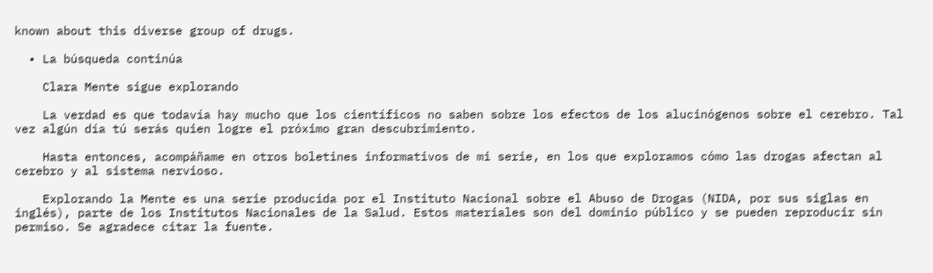known about this diverse group of drugs.

  • La búsqueda continúa

    Clara Mente sigue explorando

    La verdad es que todavía hay mucho que los científicos no saben sobre los efectos de los alucinógenos sobre el cerebro. Tal vez algún día tú serás quien logre el próximo gran descubrimiento.

    Hasta entonces, acompáñame en otros boletines informativos de mi serie, en los que exploramos cómo las drogas afectan al cerebro y al sistema nervioso.

    Explorando la Mente es una serie producida por el Instituto Nacional sobre el Abuso de Drogas (NIDA, por sus siglas en inglés), parte de los Institutos Nacionales de la Salud. Estos materiales son del dominio público y se pueden reproducir sin permiso. Se agradece citar la fuente.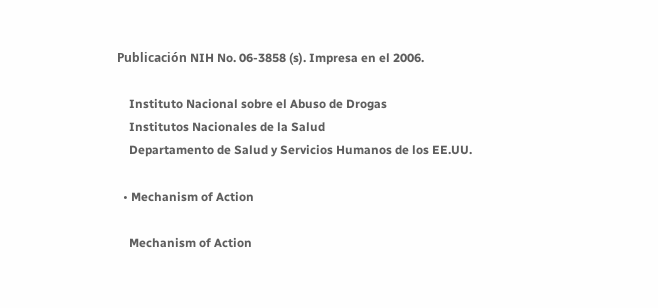Publicación NIH No. 06-3858 (s). Impresa en el 2006.

    Instituto Nacional sobre el Abuso de Drogas
    Institutos Nacionales de la Salud
    Departamento de Salud y Servicios Humanos de los EE.UU.

  • Mechanism of Action

    Mechanism of Action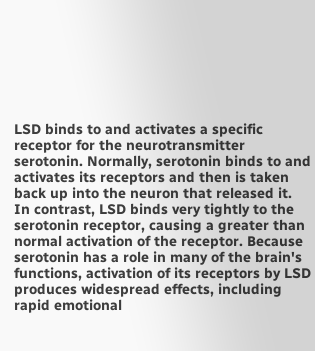LSD binds to and activates a specific receptor for the neurotransmitter serotonin. Normally, serotonin binds to and activates its receptors and then is taken back up into the neuron that released it. In contrast, LSD binds very tightly to the serotonin receptor, causing a greater than normal activation of the receptor. Because serotonin has a role in many of the brain's functions, activation of its receptors by LSD produces widespread effects, including rapid emotional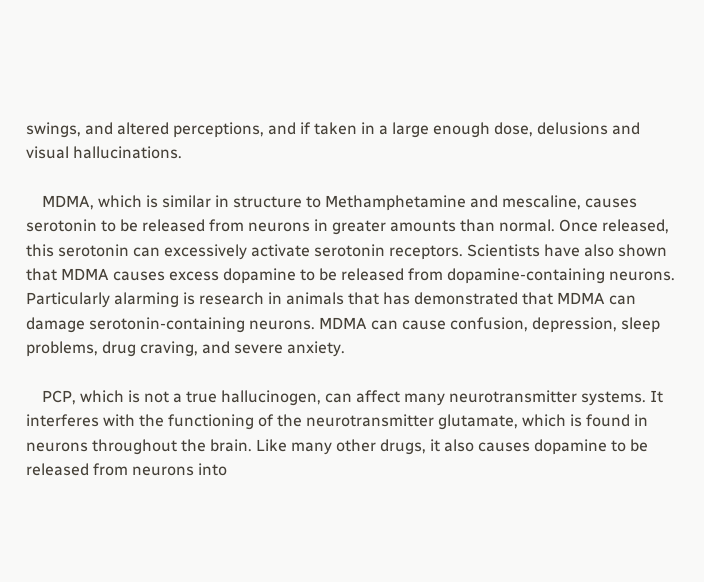swings, and altered perceptions, and if taken in a large enough dose, delusions and visual hallucinations.

    MDMA, which is similar in structure to Methamphetamine and mescaline, causes serotonin to be released from neurons in greater amounts than normal. Once released, this serotonin can excessively activate serotonin receptors. Scientists have also shown that MDMA causes excess dopamine to be released from dopamine-containing neurons. Particularly alarming is research in animals that has demonstrated that MDMA can damage serotonin-containing neurons. MDMA can cause confusion, depression, sleep problems, drug craving, and severe anxiety.

    PCP, which is not a true hallucinogen, can affect many neurotransmitter systems. It interferes with the functioning of the neurotransmitter glutamate, which is found in neurons throughout the brain. Like many other drugs, it also causes dopamine to be released from neurons into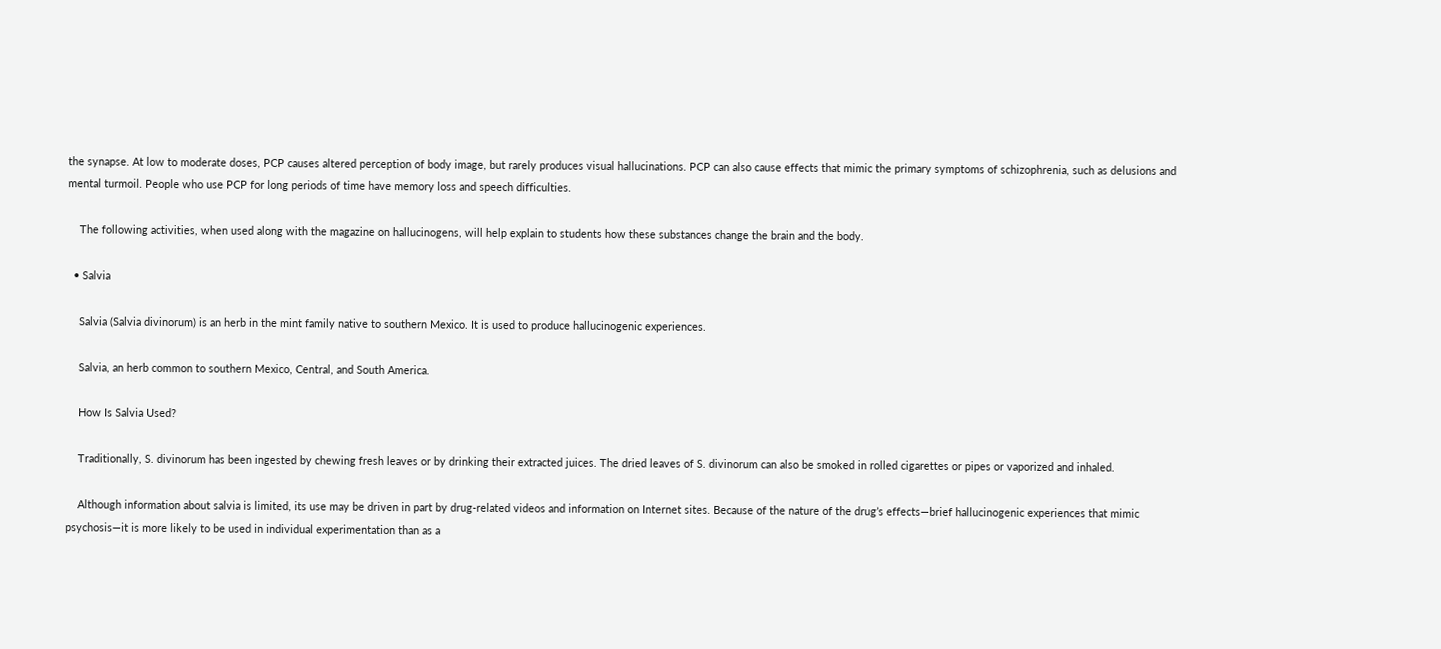the synapse. At low to moderate doses, PCP causes altered perception of body image, but rarely produces visual hallucinations. PCP can also cause effects that mimic the primary symptoms of schizophrenia, such as delusions and mental turmoil. People who use PCP for long periods of time have memory loss and speech difficulties.

    The following activities, when used along with the magazine on hallucinogens, will help explain to students how these substances change the brain and the body.

  • Salvia

    Salvia (Salvia divinorum) is an herb in the mint family native to southern Mexico. It is used to produce hallucinogenic experiences.

    Salvia, an herb common to southern Mexico, Central, and South America.

    How Is Salvia Used?

    Traditionally, S. divinorum has been ingested by chewing fresh leaves or by drinking their extracted juices. The dried leaves of S. divinorum can also be smoked in rolled cigarettes or pipes or vaporized and inhaled.

    Although information about salvia is limited, its use may be driven in part by drug-related videos and information on Internet sites. Because of the nature of the drug’s effects—brief hallucinogenic experiences that mimic psychosis—it is more likely to be used in individual experimentation than as a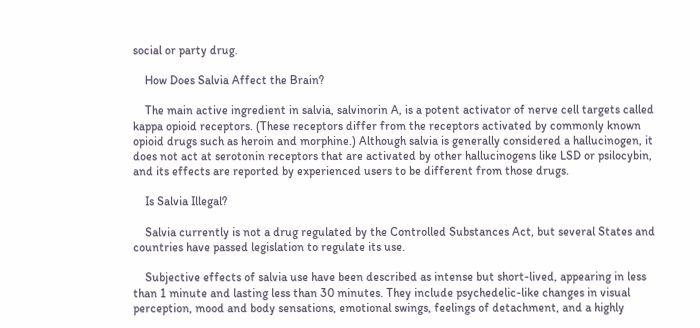social or party drug.

    How Does Salvia Affect the Brain?

    The main active ingredient in salvia, salvinorin A, is a potent activator of nerve cell targets called kappa opioid receptors. (These receptors differ from the receptors activated by commonly known opioid drugs such as heroin and morphine.) Although salvia is generally considered a hallucinogen, it does not act at serotonin receptors that are activated by other hallucinogens like LSD or psilocybin, and its effects are reported by experienced users to be different from those drugs.

    Is Salvia Illegal?

    Salvia currently is not a drug regulated by the Controlled Substances Act, but several States and countries have passed legislation to regulate its use.

    Subjective effects of salvia use have been described as intense but short-lived, appearing in less than 1 minute and lasting less than 30 minutes. They include psychedelic-like changes in visual perception, mood and body sensations, emotional swings, feelings of detachment, and a highly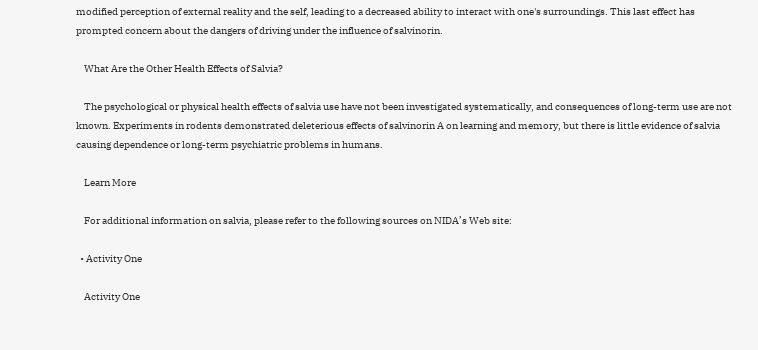modified perception of external reality and the self, leading to a decreased ability to interact with one's surroundings. This last effect has prompted concern about the dangers of driving under the influence of salvinorin.

    What Are the Other Health Effects of Salvia?

    The psychological or physical health effects of salvia use have not been investigated systematically, and consequences of long-term use are not known. Experiments in rodents demonstrated deleterious effects of salvinorin A on learning and memory, but there is little evidence of salvia causing dependence or long-term psychiatric problems in humans.

    Learn More

    For additional information on salvia, please refer to the following sources on NIDA’s Web site:

  • Activity One

    Activity One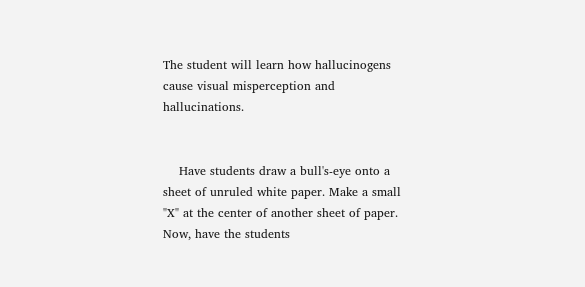The student will learn how hallucinogens cause visual misperception and hallucinations.


    Have students draw a bull's-eye onto a sheet of unruled white paper. Make a small "X" at the center of another sheet of paper. Now, have the students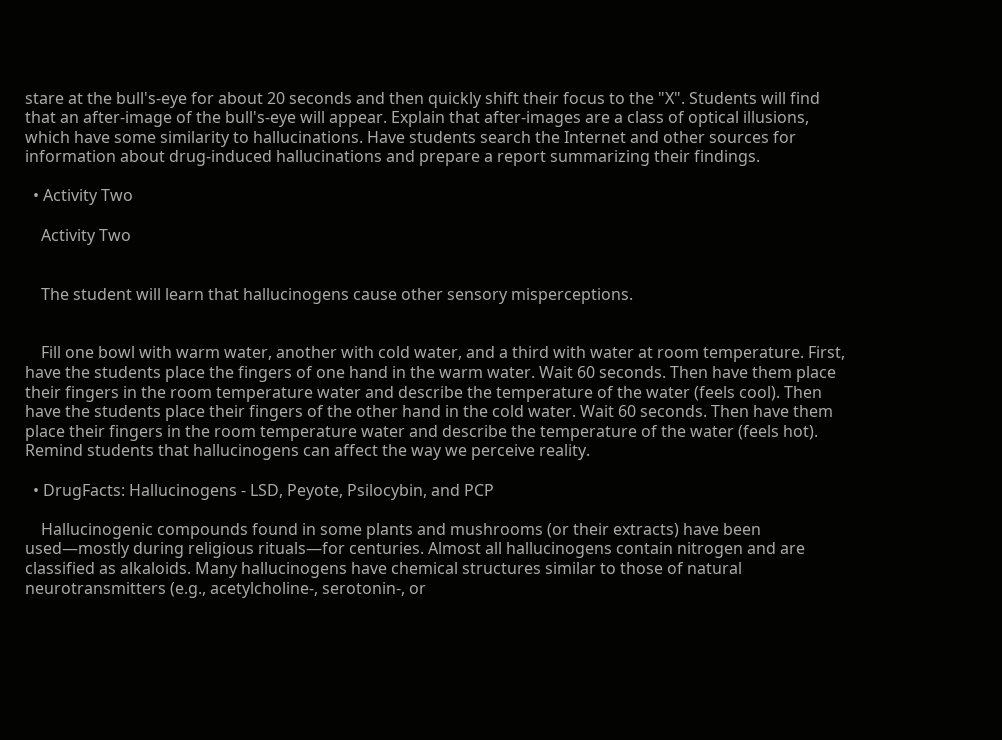stare at the bull's-eye for about 20 seconds and then quickly shift their focus to the "X". Students will find that an after-image of the bull's-eye will appear. Explain that after-images are a class of optical illusions, which have some similarity to hallucinations. Have students search the Internet and other sources for information about drug-induced hallucinations and prepare a report summarizing their findings.

  • Activity Two

    Activity Two


    The student will learn that hallucinogens cause other sensory misperceptions.


    Fill one bowl with warm water, another with cold water, and a third with water at room temperature. First, have the students place the fingers of one hand in the warm water. Wait 60 seconds. Then have them place their fingers in the room temperature water and describe the temperature of the water (feels cool). Then have the students place their fingers of the other hand in the cold water. Wait 60 seconds. Then have them place their fingers in the room temperature water and describe the temperature of the water (feels hot). Remind students that hallucinogens can affect the way we perceive reality.

  • DrugFacts: Hallucinogens - LSD, Peyote, Psilocybin, and PCP

    Hallucinogenic compounds found in some plants and mushrooms (or their extracts) have been used—mostly during religious rituals—for centuries. Almost all hallucinogens contain nitrogen and are classified as alkaloids. Many hallucinogens have chemical structures similar to those of natural neurotransmitters (e.g., acetylcholine-, serotonin-, or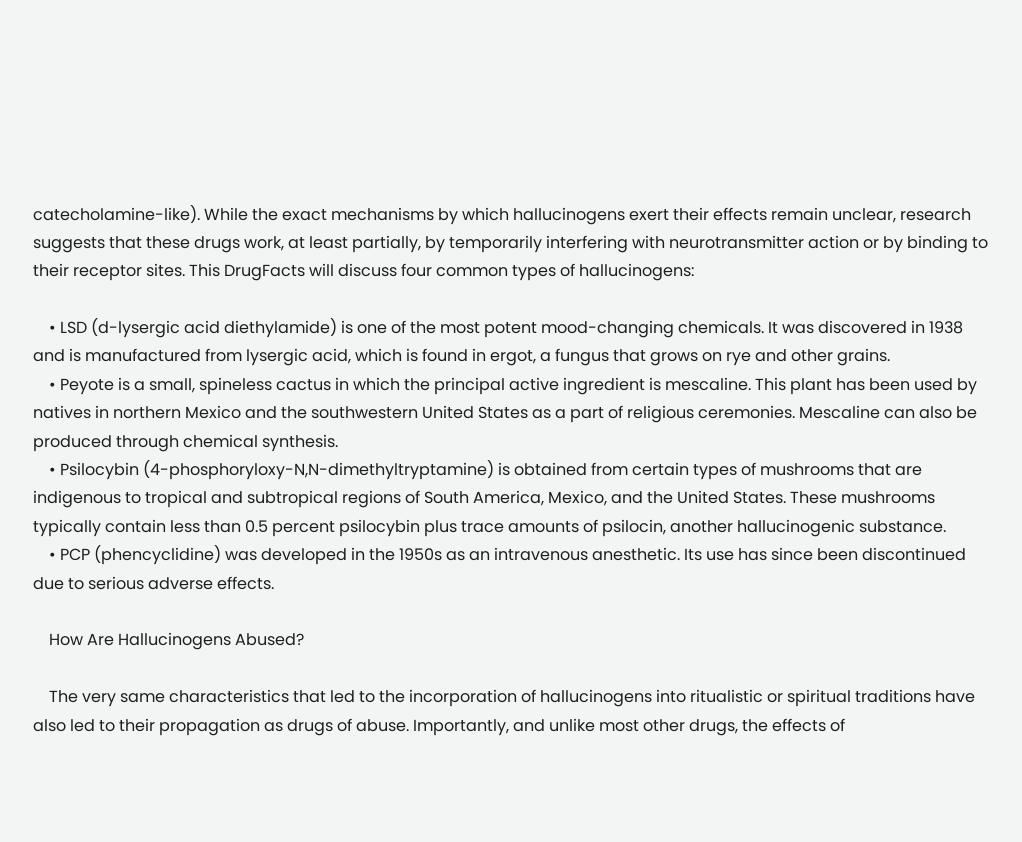catecholamine-like). While the exact mechanisms by which hallucinogens exert their effects remain unclear, research suggests that these drugs work, at least partially, by temporarily interfering with neurotransmitter action or by binding to their receptor sites. This DrugFacts will discuss four common types of hallucinogens:

    • LSD (d-lysergic acid diethylamide) is one of the most potent mood-changing chemicals. It was discovered in 1938 and is manufactured from lysergic acid, which is found in ergot, a fungus that grows on rye and other grains.
    • Peyote is a small, spineless cactus in which the principal active ingredient is mescaline. This plant has been used by natives in northern Mexico and the southwestern United States as a part of religious ceremonies. Mescaline can also be produced through chemical synthesis.
    • Psilocybin (4-phosphoryloxy-N,N-dimethyltryptamine) is obtained from certain types of mushrooms that are indigenous to tropical and subtropical regions of South America, Mexico, and the United States. These mushrooms typically contain less than 0.5 percent psilocybin plus trace amounts of psilocin, another hallucinogenic substance.
    • PCP (phencyclidine) was developed in the 1950s as an intravenous anesthetic. Its use has since been discontinued due to serious adverse effects.

    How Are Hallucinogens Abused?

    The very same characteristics that led to the incorporation of hallucinogens into ritualistic or spiritual traditions have also led to their propagation as drugs of abuse. Importantly, and unlike most other drugs, the effects of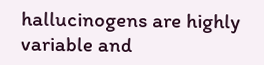hallucinogens are highly variable and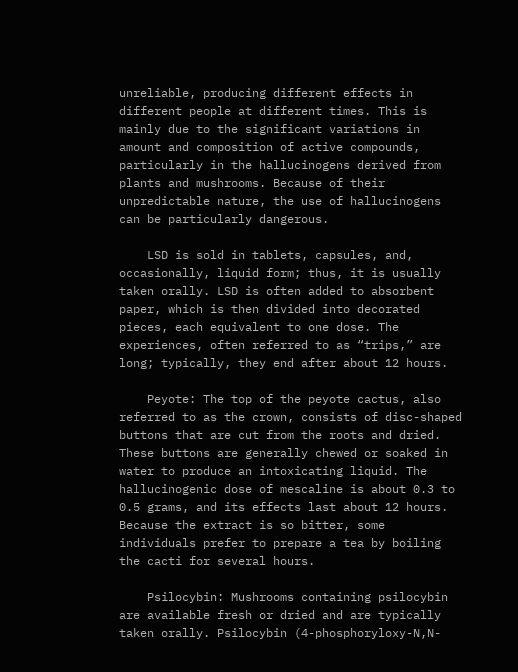unreliable, producing different effects in different people at different times. This is mainly due to the significant variations in amount and composition of active compounds, particularly in the hallucinogens derived from plants and mushrooms. Because of their unpredictable nature, the use of hallucinogens can be particularly dangerous.

    LSD is sold in tablets, capsules, and, occasionally, liquid form; thus, it is usually taken orally. LSD is often added to absorbent paper, which is then divided into decorated pieces, each equivalent to one dose. The experiences, often referred to as “trips,” are long; typically, they end after about 12 hours.

    Peyote: The top of the peyote cactus, also referred to as the crown, consists of disc-shaped buttons that are cut from the roots and dried. These buttons are generally chewed or soaked in water to produce an intoxicating liquid. The hallucinogenic dose of mescaline is about 0.3 to 0.5 grams, and its effects last about 12 hours. Because the extract is so bitter, some individuals prefer to prepare a tea by boiling the cacti for several hours.

    Psilocybin: Mushrooms containing psilocybin are available fresh or dried and are typically taken orally. Psilocybin (4-phosphoryloxy-N,N-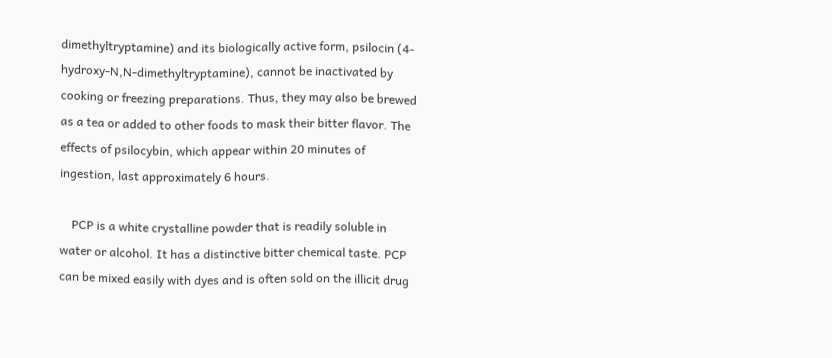dimethyltryptamine) and its biologically active form, psilocin (4-hydroxy-N,N-dimethyltryptamine), cannot be inactivated by cooking or freezing preparations. Thus, they may also be brewed as a tea or added to other foods to mask their bitter flavor. The effects of psilocybin, which appear within 20 minutes of ingestion, last approximately 6 hours.

    PCP is a white crystalline powder that is readily soluble in water or alcohol. It has a distinctive bitter chemical taste. PCP can be mixed easily with dyes and is often sold on the illicit drug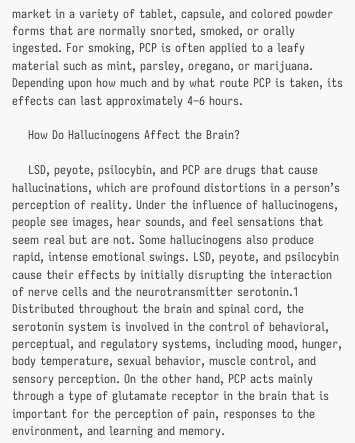market in a variety of tablet, capsule, and colored powder forms that are normally snorted, smoked, or orally ingested. For smoking, PCP is often applied to a leafy material such as mint, parsley, oregano, or marijuana. Depending upon how much and by what route PCP is taken, its effects can last approximately 4–6 hours.

    How Do Hallucinogens Affect the Brain?

    LSD, peyote, psilocybin, and PCP are drugs that cause hallucinations, which are profound distortions in a person’s perception of reality. Under the influence of hallucinogens, people see images, hear sounds, and feel sensations that seem real but are not. Some hallucinogens also produce rapid, intense emotional swings. LSD, peyote, and psilocybin cause their effects by initially disrupting the interaction of nerve cells and the neurotransmitter serotonin.1 Distributed throughout the brain and spinal cord, the serotonin system is involved in the control of behavioral, perceptual, and regulatory systems, including mood, hunger, body temperature, sexual behavior, muscle control, and sensory perception. On the other hand, PCP acts mainly through a type of glutamate receptor in the brain that is important for the perception of pain, responses to the environment, and learning and memory.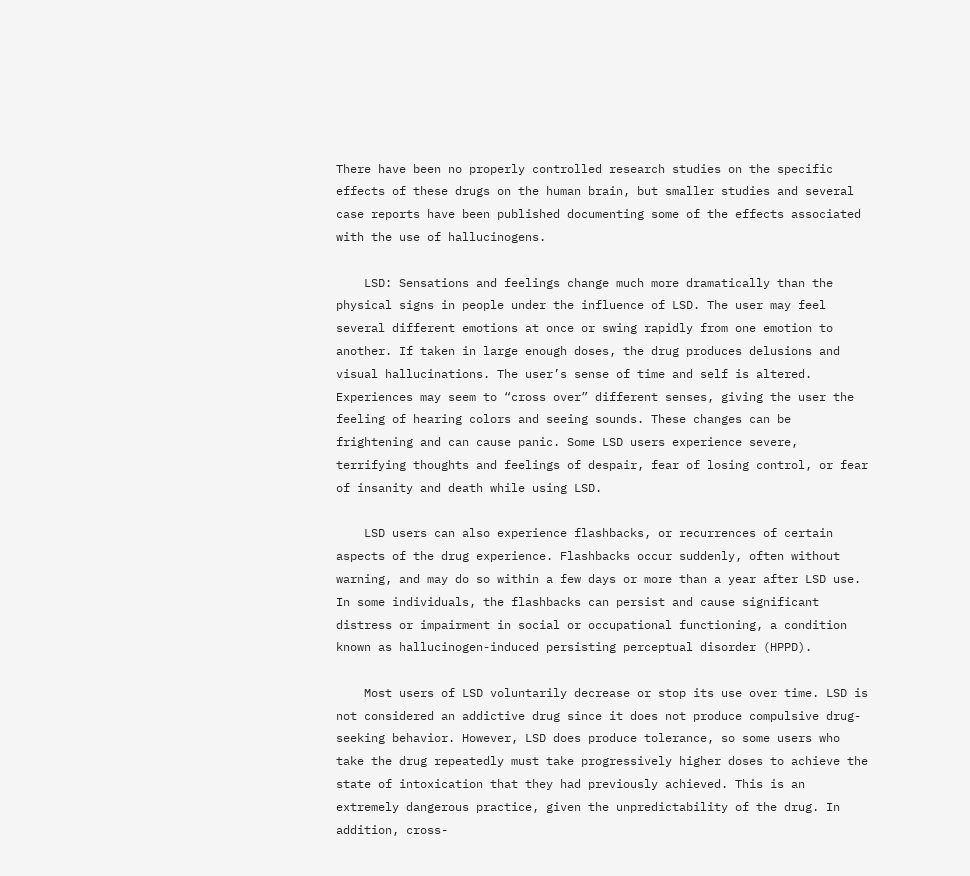There have been no properly controlled research studies on the specific effects of these drugs on the human brain, but smaller studies and several case reports have been published documenting some of the effects associated with the use of hallucinogens.

    LSD: Sensations and feelings change much more dramatically than the physical signs in people under the influence of LSD. The user may feel several different emotions at once or swing rapidly from one emotion to another. If taken in large enough doses, the drug produces delusions and visual hallucinations. The user’s sense of time and self is altered. Experiences may seem to “cross over” different senses, giving the user the feeling of hearing colors and seeing sounds. These changes can be frightening and can cause panic. Some LSD users experience severe, terrifying thoughts and feelings of despair, fear of losing control, or fear of insanity and death while using LSD.

    LSD users can also experience flashbacks, or recurrences of certain aspects of the drug experience. Flashbacks occur suddenly, often without warning, and may do so within a few days or more than a year after LSD use. In some individuals, the flashbacks can persist and cause significant distress or impairment in social or occupational functioning, a condition known as hallucinogen-induced persisting perceptual disorder (HPPD).

    Most users of LSD voluntarily decrease or stop its use over time. LSD is not considered an addictive drug since it does not produce compulsive drug-seeking behavior. However, LSD does produce tolerance, so some users who take the drug repeatedly must take progressively higher doses to achieve the state of intoxication that they had previously achieved. This is an extremely dangerous practice, given the unpredictability of the drug. In addition, cross-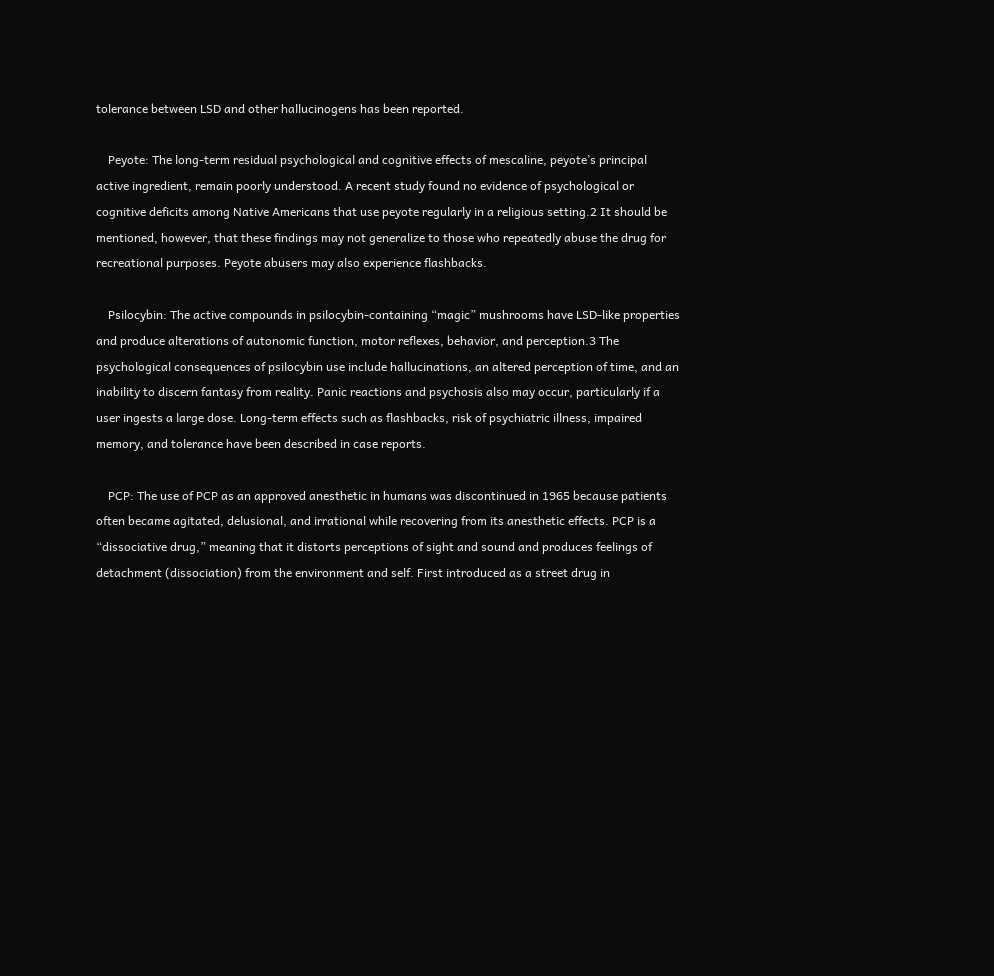tolerance between LSD and other hallucinogens has been reported.

    Peyote: The long-term residual psychological and cognitive effects of mescaline, peyote’s principal active ingredient, remain poorly understood. A recent study found no evidence of psychological or cognitive deficits among Native Americans that use peyote regularly in a religious setting.2 It should be mentioned, however, that these findings may not generalize to those who repeatedly abuse the drug for recreational purposes. Peyote abusers may also experience flashbacks.

    Psilocybin: The active compounds in psilocybin-containing “magic” mushrooms have LSD-like properties and produce alterations of autonomic function, motor reflexes, behavior, and perception.3 The psychological consequences of psilocybin use include hallucinations, an altered perception of time, and an inability to discern fantasy from reality. Panic reactions and psychosis also may occur, particularly if a user ingests a large dose. Long-term effects such as flashbacks, risk of psychiatric illness, impaired memory, and tolerance have been described in case reports.

    PCP: The use of PCP as an approved anesthetic in humans was discontinued in 1965 because patients often became agitated, delusional, and irrational while recovering from its anesthetic effects. PCP is a “dissociative drug,” meaning that it distorts perceptions of sight and sound and produces feelings of detachment (dissociation) from the environment and self. First introduced as a street drug in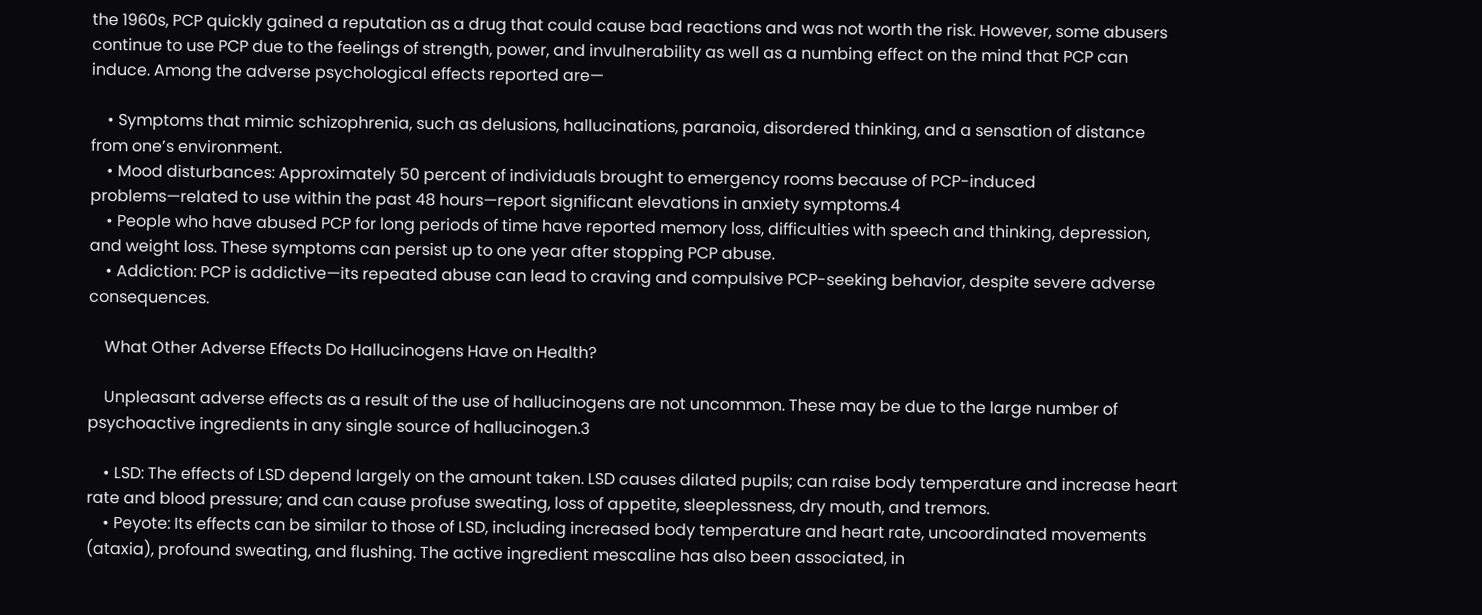the 1960s, PCP quickly gained a reputation as a drug that could cause bad reactions and was not worth the risk. However, some abusers continue to use PCP due to the feelings of strength, power, and invulnerability as well as a numbing effect on the mind that PCP can induce. Among the adverse psychological effects reported are—

    • Symptoms that mimic schizophrenia, such as delusions, hallucinations, paranoia, disordered thinking, and a sensation of distance from one’s environment.
    • Mood disturbances: Approximately 50 percent of individuals brought to emergency rooms because of PCP-induced problems—related to use within the past 48 hours—report significant elevations in anxiety symptoms.4
    • People who have abused PCP for long periods of time have reported memory loss, difficulties with speech and thinking, depression, and weight loss. These symptoms can persist up to one year after stopping PCP abuse.
    • Addiction: PCP is addictive—its repeated abuse can lead to craving and compulsive PCP-seeking behavior, despite severe adverse consequences.

    What Other Adverse Effects Do Hallucinogens Have on Health?

    Unpleasant adverse effects as a result of the use of hallucinogens are not uncommon. These may be due to the large number of psychoactive ingredients in any single source of hallucinogen.3

    • LSD: The effects of LSD depend largely on the amount taken. LSD causes dilated pupils; can raise body temperature and increase heart rate and blood pressure; and can cause profuse sweating, loss of appetite, sleeplessness, dry mouth, and tremors.
    • Peyote: Its effects can be similar to those of LSD, including increased body temperature and heart rate, uncoordinated movements (ataxia), profound sweating, and flushing. The active ingredient mescaline has also been associated, in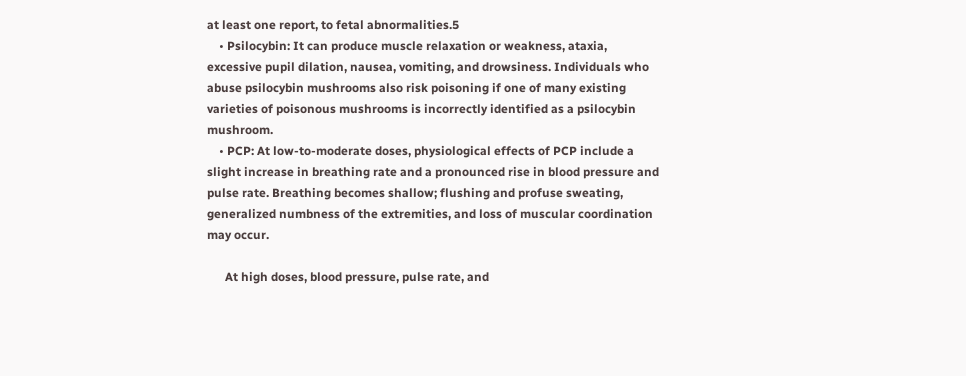at least one report, to fetal abnormalities.5
    • Psilocybin: It can produce muscle relaxation or weakness, ataxia, excessive pupil dilation, nausea, vomiting, and drowsiness. Individuals who abuse psilocybin mushrooms also risk poisoning if one of many existing varieties of poisonous mushrooms is incorrectly identified as a psilocybin mushroom.
    • PCP: At low-to-moderate doses, physiological effects of PCP include a slight increase in breathing rate and a pronounced rise in blood pressure and pulse rate. Breathing becomes shallow; flushing and profuse sweating, generalized numbness of the extremities, and loss of muscular coordination may occur.

      At high doses, blood pressure, pulse rate, and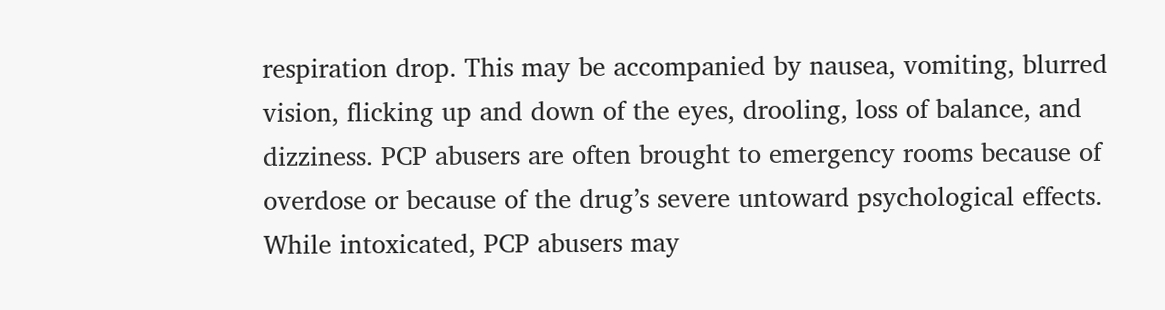respiration drop. This may be accompanied by nausea, vomiting, blurred vision, flicking up and down of the eyes, drooling, loss of balance, and dizziness. PCP abusers are often brought to emergency rooms because of overdose or because of the drug’s severe untoward psychological effects. While intoxicated, PCP abusers may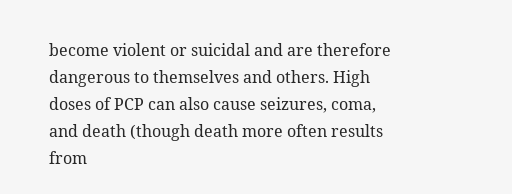become violent or suicidal and are therefore dangerous to themselves and others. High doses of PCP can also cause seizures, coma, and death (though death more often results from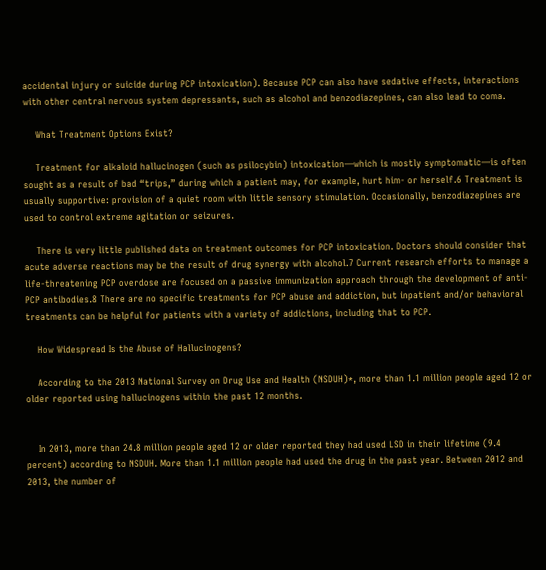accidental injury or suicide during PCP intoxication). Because PCP can also have sedative effects, interactions with other central nervous system depressants, such as alcohol and benzodiazepines, can also lead to coma.

    What Treatment Options Exist?

    Treatment for alkaloid hallucinogen (such as psilocybin) intoxication—which is mostly symptomatic—is often sought as a result of bad “trips,” during which a patient may, for example, hurt him- or herself.6 Treatment is usually supportive: provision of a quiet room with little sensory stimulation. Occasionally, benzodiazepines are used to control extreme agitation or seizures.

    There is very little published data on treatment outcomes for PCP intoxication. Doctors should consider that acute adverse reactions may be the result of drug synergy with alcohol.7 Current research efforts to manage a life-threatening PCP overdose are focused on a passive immunization approach through the development of anti-PCP antibodies.8 There are no specific treatments for PCP abuse and addiction, but inpatient and/or behavioral treatments can be helpful for patients with a variety of addictions, including that to PCP.

    How Widespread Is the Abuse of Hallucinogens?

    According to the 2013 National Survey on Drug Use and Health (NSDUH)*, more than 1.1 million people aged 12 or older reported using hallucinogens within the past 12 months.


    In 2013, more than 24.8 million people aged 12 or older reported they had used LSD in their lifetime (9.4 percent) according to NSDUH. More than 1.1 million people had used the drug in the past year. Between 2012 and 2013, the number of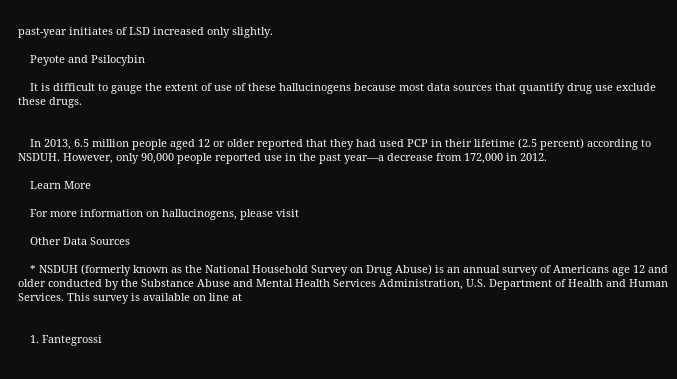past-year initiates of LSD increased only slightly.

    Peyote and Psilocybin

    It is difficult to gauge the extent of use of these hallucinogens because most data sources that quantify drug use exclude these drugs.


    In 2013, 6.5 million people aged 12 or older reported that they had used PCP in their lifetime (2.5 percent) according to NSDUH. However, only 90,000 people reported use in the past year—a decrease from 172,000 in 2012.

    Learn More

    For more information on hallucinogens, please visit

    Other Data Sources

    * NSDUH (formerly known as the National Household Survey on Drug Abuse) is an annual survey of Americans age 12 and older conducted by the Substance Abuse and Mental Health Services Administration, U.S. Department of Health and Human Services. This survey is available on line at


    1. Fantegrossi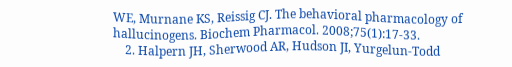WE, Murnane KS, Reissig CJ. The behavioral pharmacology of hallucinogens. Biochem Pharmacol. 2008;75(1):17-33.
    2. Halpern JH, Sherwood AR, Hudson JI, Yurgelun-Todd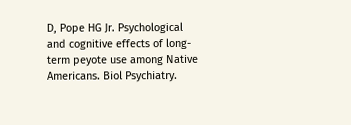D, Pope HG Jr. Psychological and cognitive effects of long-term peyote use among Native Americans. Biol Psychiatry.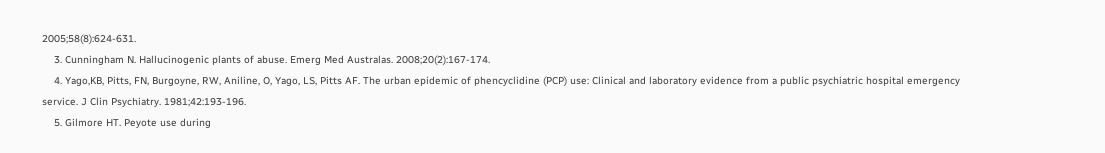2005;58(8):624-631.
    3. Cunningham N. Hallucinogenic plants of abuse. Emerg Med Australas. 2008;20(2):167-174.
    4. Yago,KB, Pitts, FN, Burgoyne, RW, Aniline, O, Yago, LS, Pitts AF. The urban epidemic of phencyclidine (PCP) use: Clinical and laboratory evidence from a public psychiatric hospital emergency service. J Clin Psychiatry. 1981;42:193-196.
    5. Gilmore HT. Peyote use during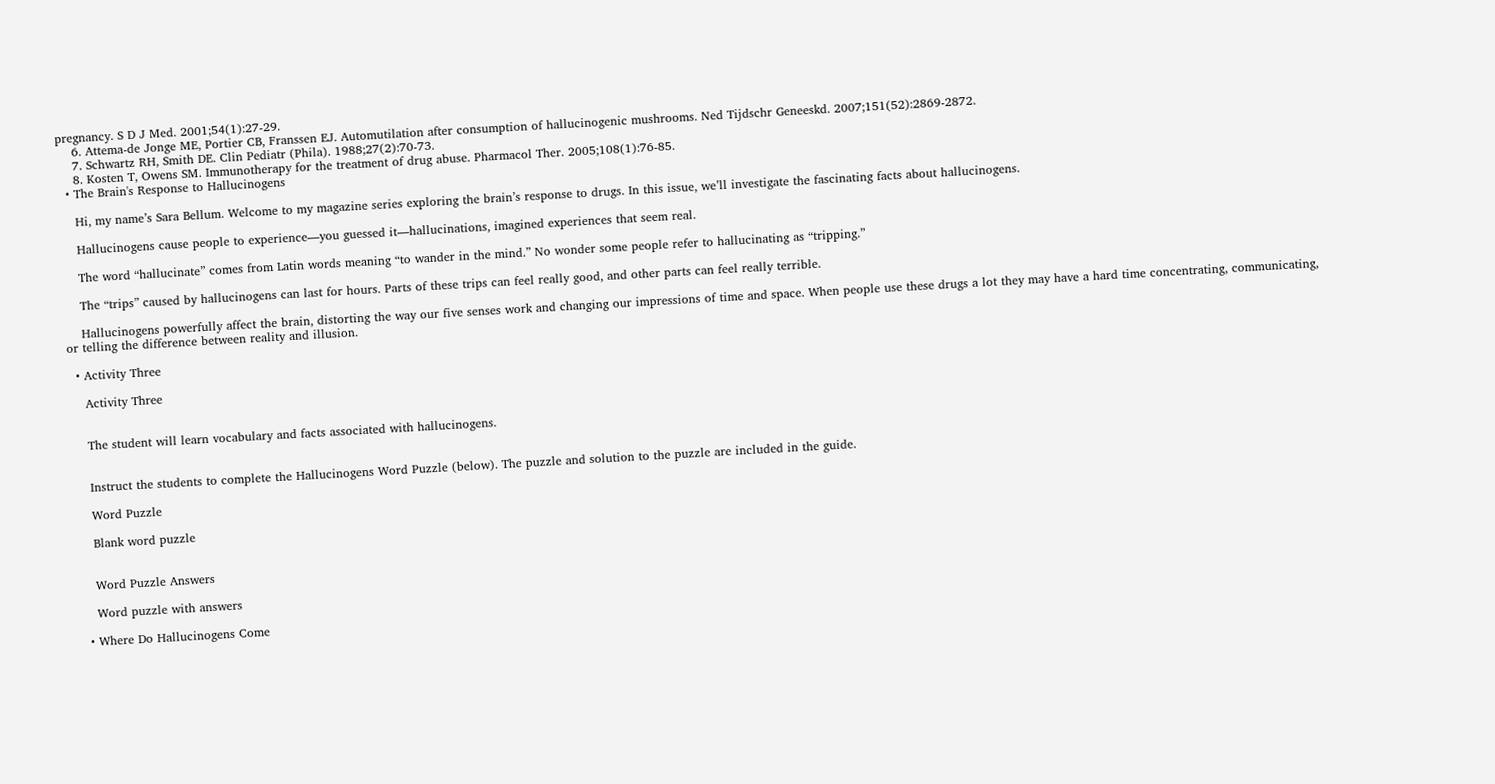pregnancy. S D J Med. 2001;54(1):27-29.
    6. Attema-de Jonge ME, Portier CB, Franssen EJ. Automutilation after consumption of hallucinogenic mushrooms. Ned Tijdschr Geneeskd. 2007;151(52):2869-2872.
    7. Schwartz RH, Smith DE. Clin Pediatr (Phila). 1988;27(2):70-73.
    8. Kosten T, Owens SM. Immunotherapy for the treatment of drug abuse. Pharmacol Ther. 2005;108(1):76-85.
  • The Brain's Response to Hallucinogens

    Hi, my name’s Sara Bellum. Welcome to my magazine series exploring the brain’s response to drugs. In this issue, we’ll investigate the fascinating facts about hallucinogens.

    Hallucinogens cause people to experience—you guessed it—hallucinations, imagined experiences that seem real.

    The word “hallucinate” comes from Latin words meaning “to wander in the mind.” No wonder some people refer to hallucinating as “tripping.”

    The “trips” caused by hallucinogens can last for hours. Parts of these trips can feel really good, and other parts can feel really terrible.

    Hallucinogens powerfully affect the brain, distorting the way our five senses work and changing our impressions of time and space. When people use these drugs a lot they may have a hard time concentrating, communicating, or telling the difference between reality and illusion.

  • Activity Three

    Activity Three


    The student will learn vocabulary and facts associated with hallucinogens.


    Instruct the students to complete the Hallucinogens Word Puzzle (below). The puzzle and solution to the puzzle are included in the guide.

    Word Puzzle

    Blank word puzzle


    Word Puzzle Answers

    Word puzzle with answers

  • Where Do Hallucinogens Come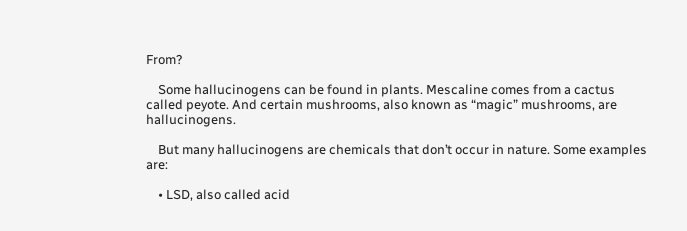From?

    Some hallucinogens can be found in plants. Mescaline comes from a cactus called peyote. And certain mushrooms, also known as “magic” mushrooms, are hallucinogens.

    But many hallucinogens are chemicals that don’t occur in nature. Some examples are:

    • LSD, also called acid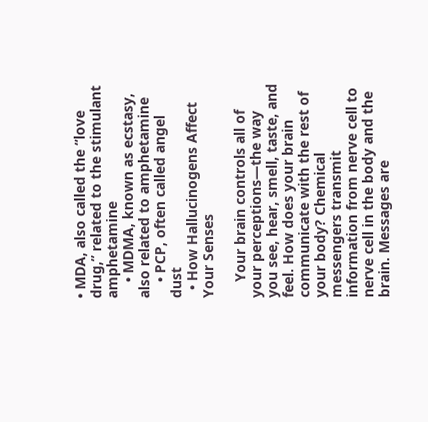• MDA, also called the “love drug,” related to the stimulant amphetamine
    • MDMA, known as ecstasy, also related to amphetamine
    • PCP, often called angel dust
  • How Hallucinogens Affect Your Senses

    Your brain controls all of your perceptions—the way you see, hear, smell, taste, and feel. How does your brain communicate with the rest of your body? Chemical messengers transmit information from nerve cell to nerve cell in the body and the brain. Messages are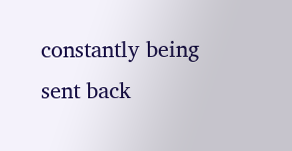constantly being sent back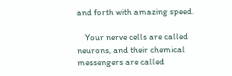and forth with amazing speed.

    Your nerve cells are called neurons, and their chemical messengers are called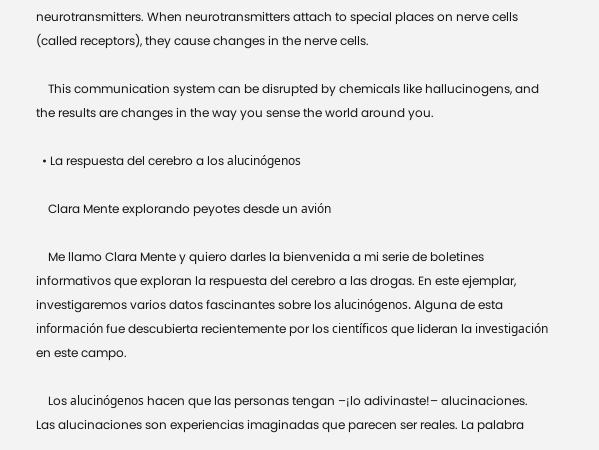neurotransmitters. When neurotransmitters attach to special places on nerve cells (called receptors), they cause changes in the nerve cells.

    This communication system can be disrupted by chemicals like hallucinogens, and the results are changes in the way you sense the world around you.

  • La respuesta del cerebro a los alucinógenos

    Clara Mente explorando peyotes desde un avión

    Me llamo Clara Mente y quiero darles la bienvenida a mi serie de boletines informativos que exploran la respuesta del cerebro a las drogas. En este ejemplar, investigaremos varios datos fascinantes sobre los alucinógenos. Alguna de esta información fue descubierta recientemente por los científicos que lideran la investigación en este campo.

    Los alucinógenos hacen que las personas tengan –¡lo adivinaste!– alucinaciones. Las alucinaciones son experiencias imaginadas que parecen ser reales. La palabra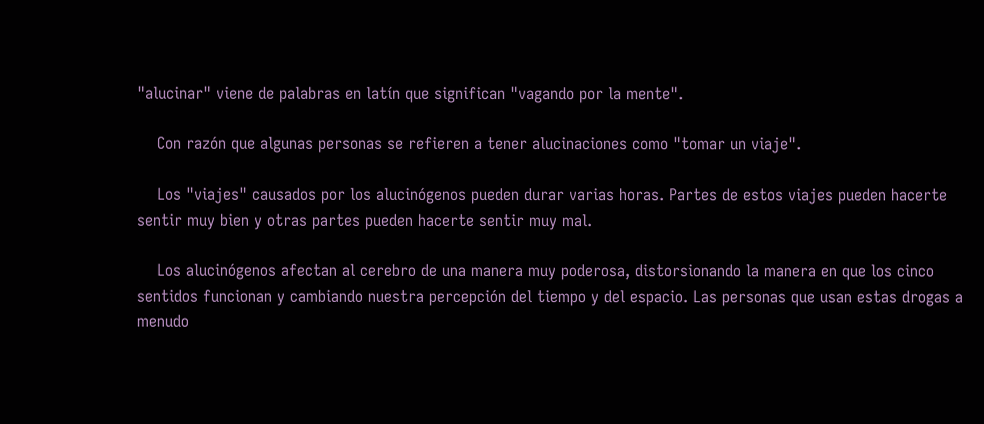"alucinar" viene de palabras en latín que significan "vagando por la mente".

    Con razón que algunas personas se refieren a tener alucinaciones como "tomar un viaje".

    Los "viajes" causados por los alucinógenos pueden durar varias horas. Partes de estos viajes pueden hacerte sentir muy bien y otras partes pueden hacerte sentir muy mal.

    Los alucinógenos afectan al cerebro de una manera muy poderosa, distorsionando la manera en que los cinco sentidos funcionan y cambiando nuestra percepción del tiempo y del espacio. Las personas que usan estas drogas a menudo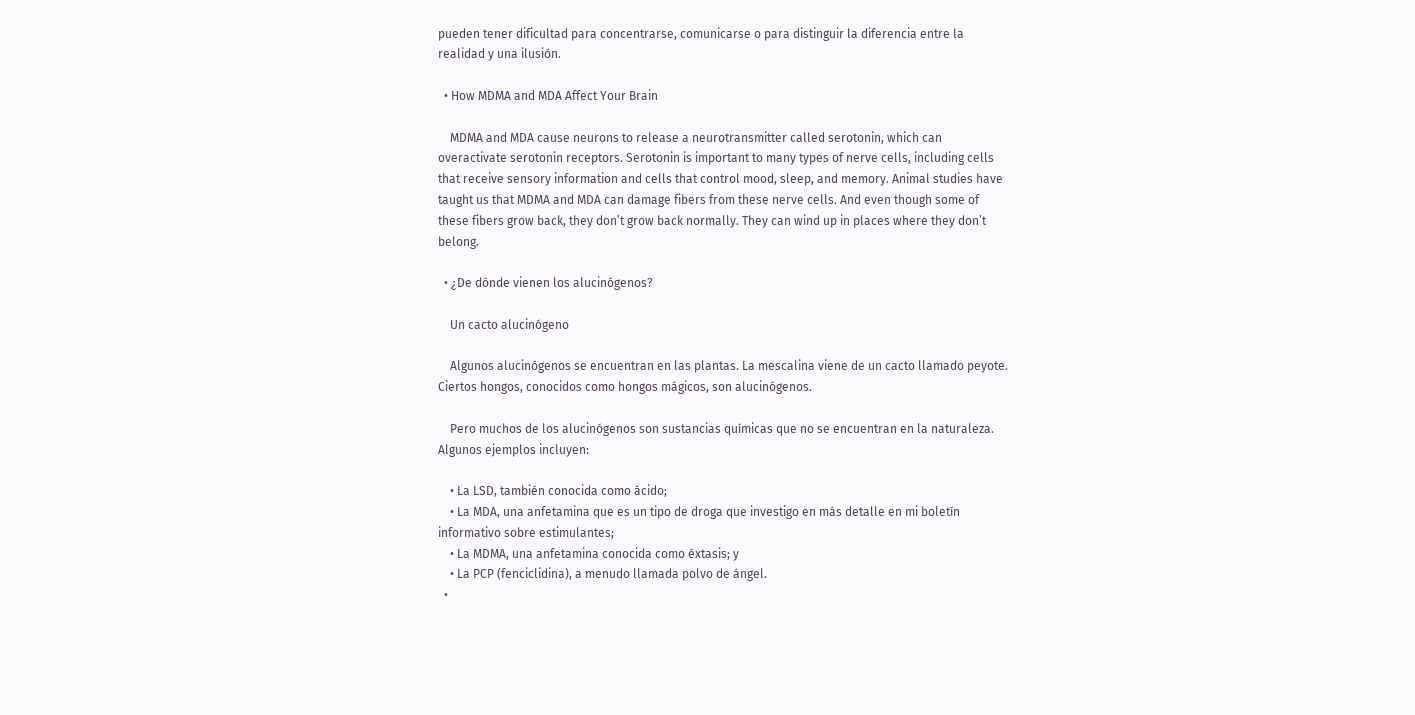pueden tener dificultad para concentrarse, comunicarse o para distinguir la diferencia entre la realidad y una ilusión.

  • How MDMA and MDA Affect Your Brain

    MDMA and MDA cause neurons to release a neurotransmitter called serotonin, which can overactivate serotonin receptors. Serotonin is important to many types of nerve cells, including cells that receive sensory information and cells that control mood, sleep, and memory. Animal studies have taught us that MDMA and MDA can damage fibers from these nerve cells. And even though some of these fibers grow back, they don’t grow back normally. They can wind up in places where they don’t belong.

  • ¿De dónde vienen los alucinógenos?

    Un cacto alucinógeno

    Algunos alucinógenos se encuentran en las plantas. La mescalina viene de un cacto llamado peyote. Ciertos hongos, conocidos como hongos mágicos, son alucinógenos.

    Pero muchos de los alucinógenos son sustancias químicas que no se encuentran en la naturaleza. Algunos ejemplos incluyen:

    • La LSD, también conocida como ácido;
    • La MDA, una anfetamina que es un tipo de droga que investigo en más detalle en mi boletín informativo sobre estimulantes;
    • La MDMA, una anfetamina conocida como éxtasis; y
    • La PCP (fenciclidina), a menudo llamada polvo de ángel.
  •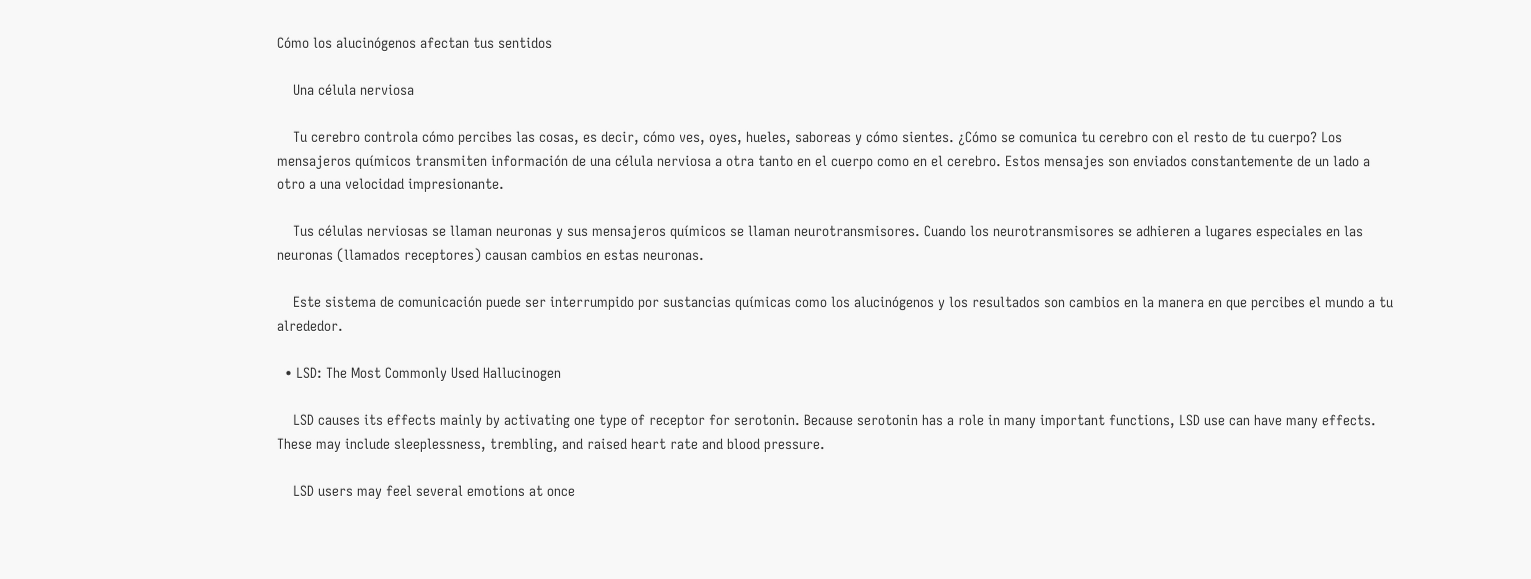Cómo los alucinógenos afectan tus sentidos

    Una célula nerviosa

    Tu cerebro controla cómo percibes las cosas, es decir, cómo ves, oyes, hueles, saboreas y cómo sientes. ¿Cómo se comunica tu cerebro con el resto de tu cuerpo? Los mensajeros químicos transmiten información de una célula nerviosa a otra tanto en el cuerpo como en el cerebro. Estos mensajes son enviados constantemente de un lado a otro a una velocidad impresionante.

    Tus células nerviosas se llaman neuronas y sus mensajeros químicos se llaman neurotransmisores. Cuando los neurotransmisores se adhieren a lugares especiales en las neuronas (llamados receptores) causan cambios en estas neuronas.

    Este sistema de comunicación puede ser interrumpido por sustancias químicas como los alucinógenos y los resultados son cambios en la manera en que percibes el mundo a tu alrededor.

  • LSD: The Most Commonly Used Hallucinogen

    LSD causes its effects mainly by activating one type of receptor for serotonin. Because serotonin has a role in many important functions, LSD use can have many effects. These may include sleeplessness, trembling, and raised heart rate and blood pressure.

    LSD users may feel several emotions at once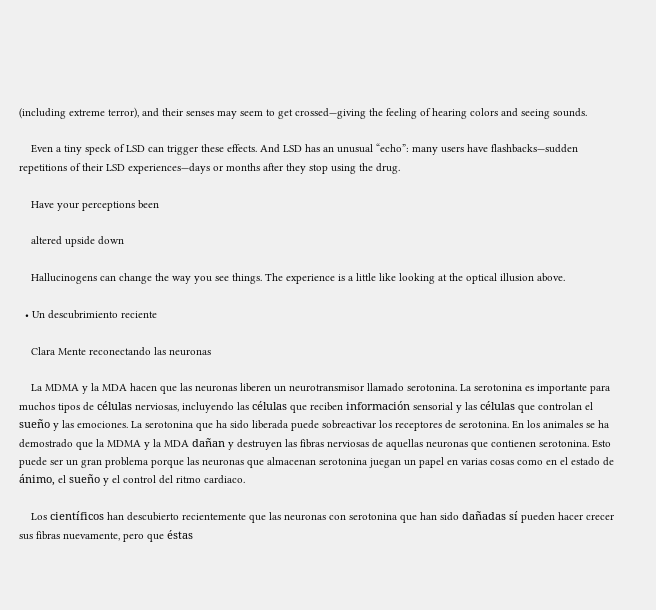(including extreme terror), and their senses may seem to get crossed—giving the feeling of hearing colors and seeing sounds.

    Even a tiny speck of LSD can trigger these effects. And LSD has an unusual “echo”: many users have flashbacks—sudden repetitions of their LSD experiences—days or months after they stop using the drug.

    Have your perceptions been

    altered upside down

    Hallucinogens can change the way you see things. The experience is a little like looking at the optical illusion above.

  • Un descubrimiento reciente

    Clara Mente reconectando las neuronas

    La MDMA y la MDA hacen que las neuronas liberen un neurotransmisor llamado serotonina. La serotonina es importante para muchos tipos de células nerviosas, incluyendo las células que reciben información sensorial y las células que controlan el sueño y las emociones. La serotonina que ha sido liberada puede sobreactivar los receptores de serotonina. En los animales se ha demostrado que la MDMA y la MDA dañan y destruyen las fibras nerviosas de aquellas neuronas que contienen serotonina. Esto puede ser un gran problema porque las neuronas que almacenan serotonina juegan un papel en varias cosas como en el estado de ánimo, el sueño y el control del ritmo cardiaco.

    Los científicos han descubierto recientemente que las neuronas con serotonina que han sido dañadas sí pueden hacer crecer sus fibras nuevamente, pero que éstas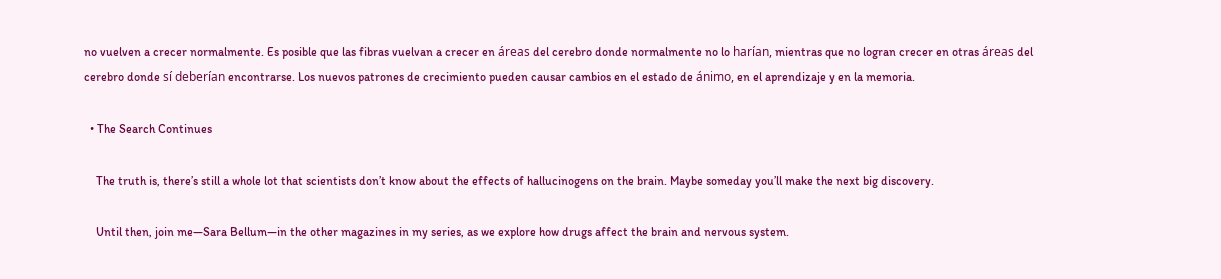no vuelven a crecer normalmente. Es posible que las fibras vuelvan a crecer en áreas del cerebro donde normalmente no lo harían, mientras que no logran crecer en otras áreas del cerebro donde sí deberían encontrarse. Los nuevos patrones de crecimiento pueden causar cambios en el estado de ánimo, en el aprendizaje y en la memoria.

  • The Search Continues

    The truth is, there’s still a whole lot that scientists don’t know about the effects of hallucinogens on the brain. Maybe someday you’ll make the next big discovery.

    Until then, join me—Sara Bellum—in the other magazines in my series, as we explore how drugs affect the brain and nervous system.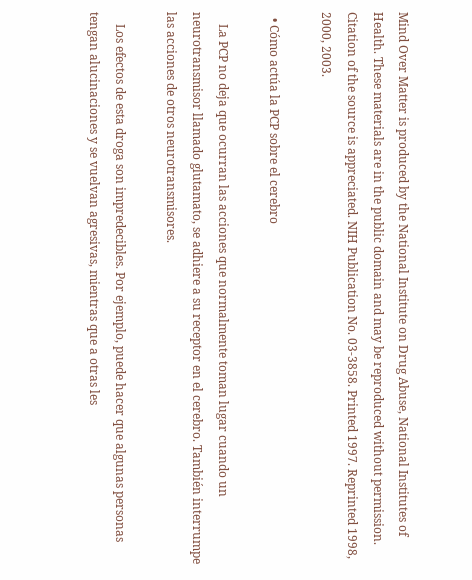Mind Over Matter is produced by the National Institute on Drug Abuse, National Institutes of Health. These materials are in the public domain and may be reproduced without permission. Citation of the source is appreciated. NIH Publication No. 03-3858. Printed 1997. Reprinted 1998, 2000, 2003.

  • Cómo actúa la PCP sobre el cerebro

    La PCP no deja que ocurran las acciones que normalmente toman lugar cuando un neurotransmisor llamado glutamato, se adhiere a su receptor en el cerebro. También interrumpe las acciones de otros neurotransmisores.

    Los efectos de esta droga son impredecibles. Por ejemplo, puede hacer que algunas personas tengan alucinaciones y se vuelvan agresivas, mientras que a otras les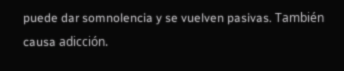puede dar somnolencia y se vuelven pasivas. También causa adicción.